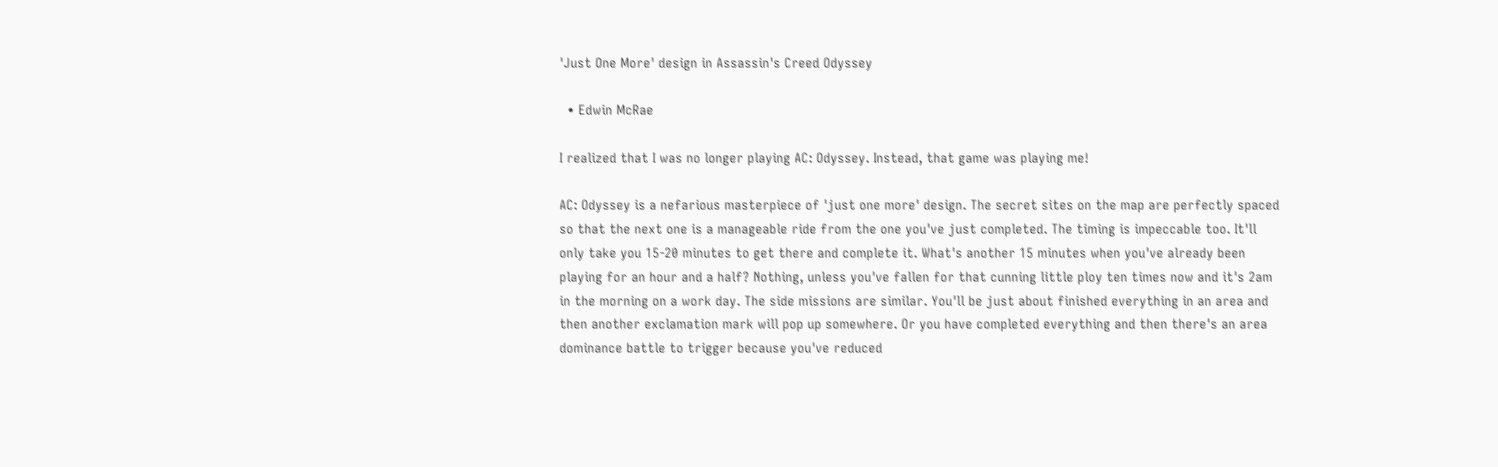'Just One More' design in Assassin's Creed Odyssey

  • Edwin McRae

I realized that I was no longer playing AC: Odyssey. Instead, that game was playing me!

AC: Odyssey is a nefarious masterpiece of 'just one more' design. The secret sites on the map are perfectly spaced so that the next one is a manageable ride from the one you've just completed. The timing is impeccable too. It'll only take you 15-20 minutes to get there and complete it. What's another 15 minutes when you've already been playing for an hour and a half? Nothing, unless you've fallen for that cunning little ploy ten times now and it's 2am in the morning on a work day. The side missions are similar. You'll be just about finished everything in an area and then another exclamation mark will pop up somewhere. Or you have completed everything and then there's an area dominance battle to trigger because you've reduced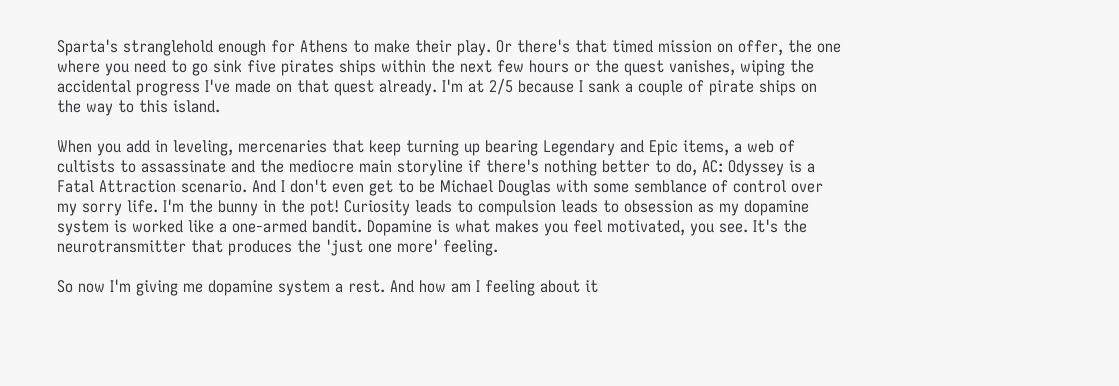Sparta's stranglehold enough for Athens to make their play. Or there's that timed mission on offer, the one where you need to go sink five pirates ships within the next few hours or the quest vanishes, wiping the accidental progress I've made on that quest already. I'm at 2/5 because I sank a couple of pirate ships on the way to this island.

When you add in leveling, mercenaries that keep turning up bearing Legendary and Epic items, a web of cultists to assassinate and the mediocre main storyline if there's nothing better to do, AC: Odyssey is a Fatal Attraction scenario. And I don't even get to be Michael Douglas with some semblance of control over my sorry life. I'm the bunny in the pot! Curiosity leads to compulsion leads to obsession as my dopamine system is worked like a one-armed bandit. Dopamine is what makes you feel motivated, you see. It's the neurotransmitter that produces the 'just one more' feeling.

So now I'm giving me dopamine system a rest. And how am I feeling about it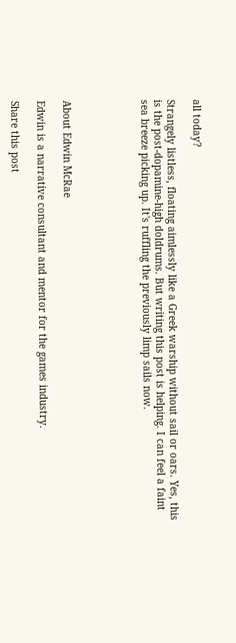all today?

Strangely listless, floating aimlessly like a Greek warship without sail or oars. Yes, this is the post-dopamine-high doldrums. But writing this post is helping. I can feel a faint sea breeze picking up. It's ruffling the previously limp sails now.





About Edwin McRae

Edwin is a narrative consultant and mentor for the games industry.

Share this post